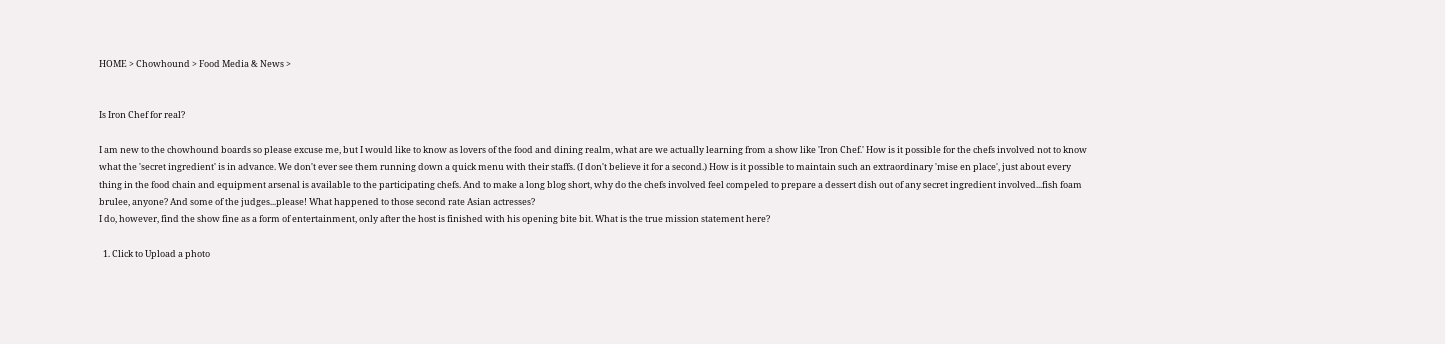HOME > Chowhound > Food Media & News >


Is Iron Chef for real?

I am new to the chowhound boards so please excuse me, but I would like to know as lovers of the food and dining realm, what are we actually learning from a show like 'Iron Chef.' How is it possible for the chefs involved not to know what the 'secret ingredient' is in advance. We don't ever see them running down a quick menu with their staffs. (I don't believe it for a second.) How is it possible to maintain such an extraordinary 'mise en place', just about every thing in the food chain and equipment arsenal is available to the participating chefs. And to make a long blog short, why do the chefs involved feel compeled to prepare a dessert dish out of any secret ingredient involved...fish foam brulee, anyone? And some of the judges...please! What happened to those second rate Asian actresses?
I do, however, find the show fine as a form of entertainment, only after the host is finished with his opening bite bit. What is the true mission statement here?

  1. Click to Upload a photo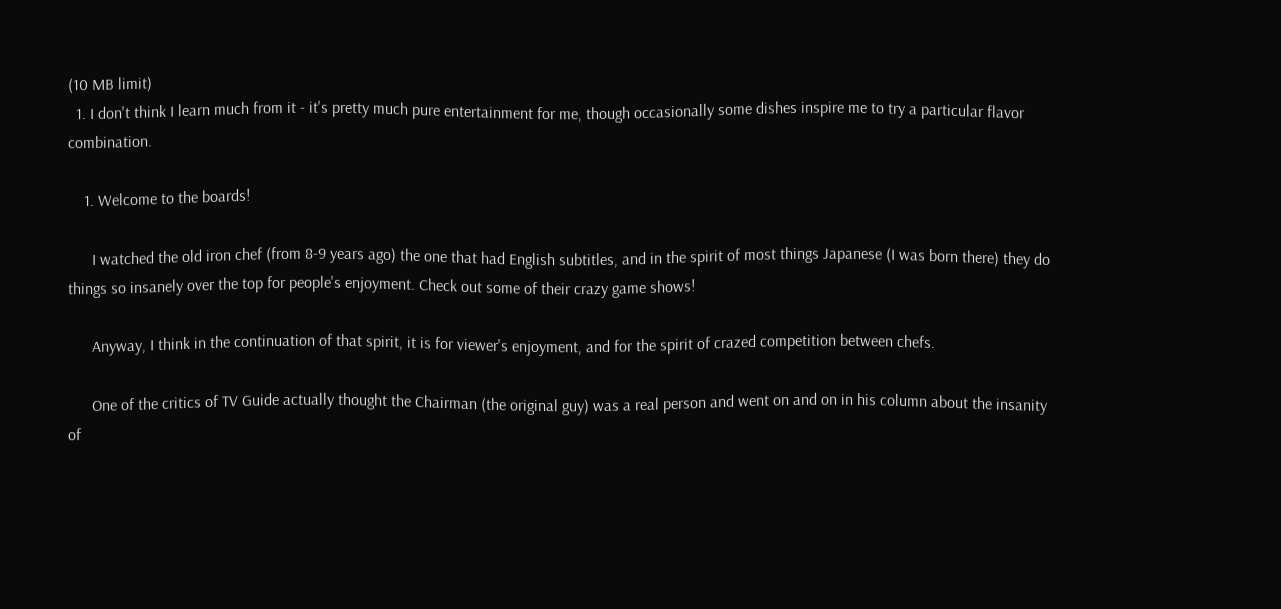(10 MB limit)
  1. I don't think I learn much from it - it's pretty much pure entertainment for me, though occasionally some dishes inspire me to try a particular flavor combination.

    1. Welcome to the boards!

      I watched the old iron chef (from 8-9 years ago) the one that had English subtitles, and in the spirit of most things Japanese (I was born there) they do things so insanely over the top for people's enjoyment. Check out some of their crazy game shows!

      Anyway, I think in the continuation of that spirit, it is for viewer's enjoyment, and for the spirit of crazed competition between chefs.

      One of the critics of TV Guide actually thought the Chairman (the original guy) was a real person and went on and on in his column about the insanity of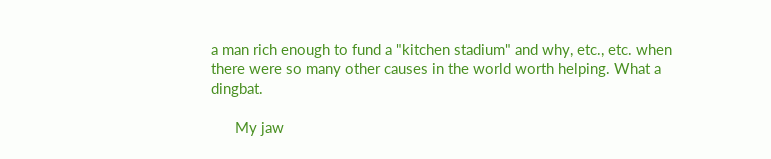a man rich enough to fund a "kitchen stadium" and why, etc., etc. when there were so many other causes in the world worth helping. What a dingbat.

      My jaw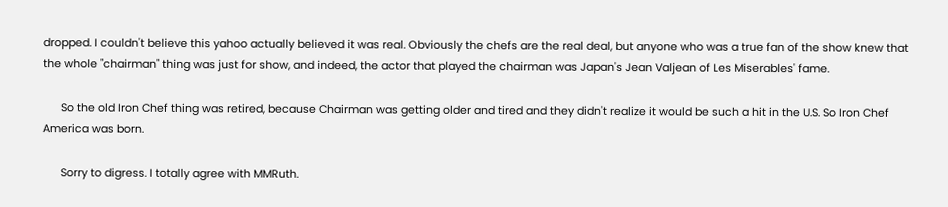dropped. I couldn't believe this yahoo actually believed it was real. Obviously the chefs are the real deal, but anyone who was a true fan of the show knew that the whole "chairman" thing was just for show, and indeed, the actor that played the chairman was Japan's Jean Valjean of Les Miserables' fame.

      So the old Iron Chef thing was retired, because Chairman was getting older and tired and they didn't realize it would be such a hit in the U.S. So Iron Chef America was born.

      Sorry to digress. I totally agree with MMRuth.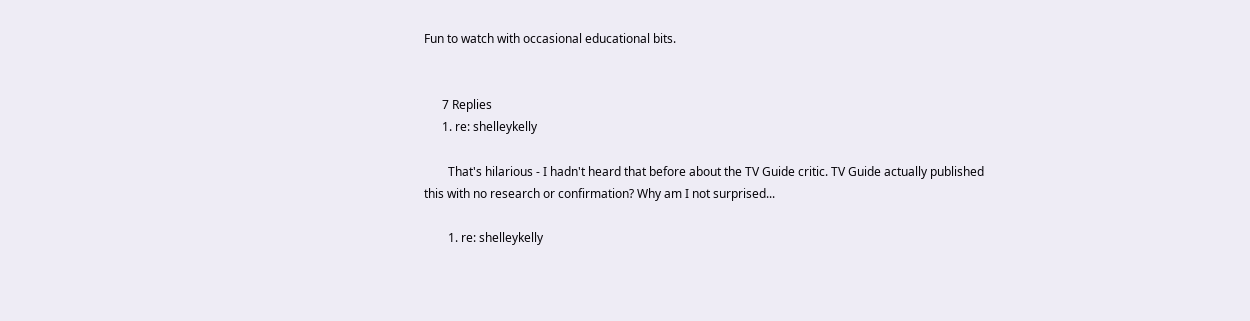Fun to watch with occasional educational bits.


      7 Replies
      1. re: shelleykelly

        That's hilarious - I hadn't heard that before about the TV Guide critic. TV Guide actually published this with no research or confirmation? Why am I not surprised...

        1. re: shelleykelly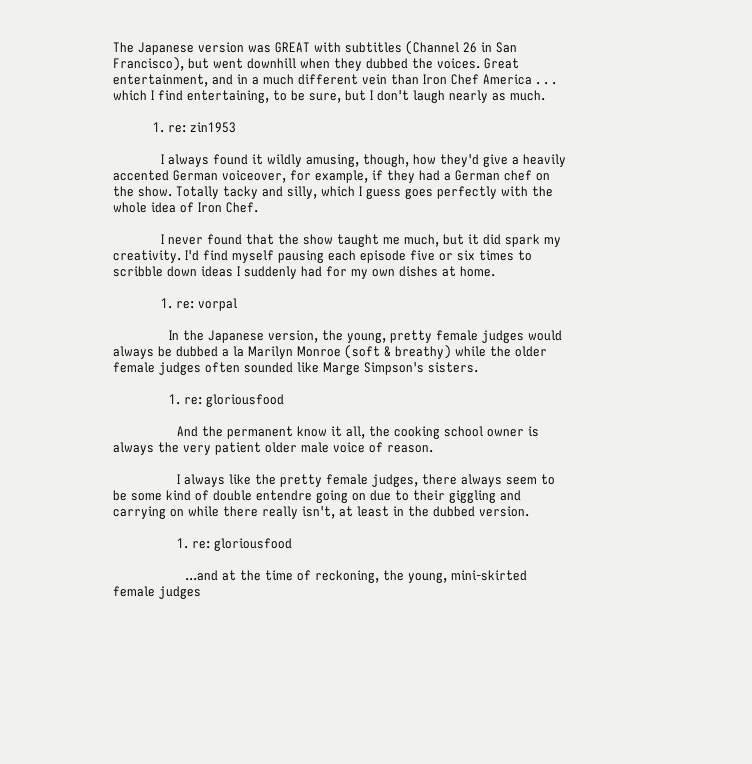The Japanese version was GREAT with subtitles (Channel 26 in San Francisco), but went downhill when they dubbed the voices. Great entertainment, and in a much different vein than Iron Chef America . . . which I find entertaining, to be sure, but I don't laugh nearly as much.

          1. re: zin1953

            I always found it wildly amusing, though, how they'd give a heavily accented German voiceover, for example, if they had a German chef on the show. Totally tacky and silly, which I guess goes perfectly with the whole idea of Iron Chef.

            I never found that the show taught me much, but it did spark my creativity. I'd find myself pausing each episode five or six times to scribble down ideas I suddenly had for my own dishes at home.

            1. re: vorpal

              In the Japanese version, the young, pretty female judges would always be dubbed a la Marilyn Monroe (soft & breathy) while the older female judges often sounded like Marge Simpson's sisters.

              1. re: gloriousfood

                And the permanent know it all, the cooking school owner is always the very patient older male voice of reason.

                I always like the pretty female judges, there always seem to be some kind of double entendre going on due to their giggling and carrying on while there really isn't, at least in the dubbed version.

                1. re: gloriousfood

                  ...and at the time of reckoning, the young, mini-skirted female judges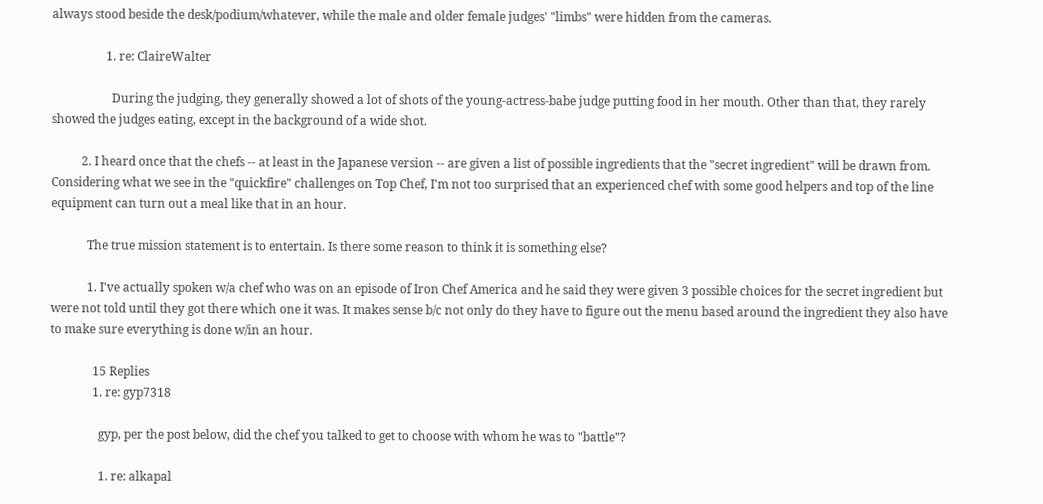always stood beside the desk/podium/whatever, while the male and older female judges' "limbs" were hidden from the cameras.

                  1. re: ClaireWalter

                    During the judging, they generally showed a lot of shots of the young-actress-babe judge putting food in her mouth. Other than that, they rarely showed the judges eating, except in the background of a wide shot.

          2. I heard once that the chefs -- at least in the Japanese version -- are given a list of possible ingredients that the "secret ingredient" will be drawn from. Considering what we see in the "quickfire" challenges on Top Chef, I'm not too surprised that an experienced chef with some good helpers and top of the line equipment can turn out a meal like that in an hour.

            The true mission statement is to entertain. Is there some reason to think it is something else?

            1. I've actually spoken w/a chef who was on an episode of Iron Chef America and he said they were given 3 possible choices for the secret ingredient but were not told until they got there which one it was. It makes sense b/c not only do they have to figure out the menu based around the ingredient they also have to make sure everything is done w/in an hour.

              15 Replies
              1. re: gyp7318

                gyp, per the post below, did the chef you talked to get to choose with whom he was to "battle"?

                1. re: alkapal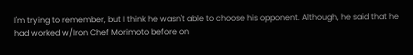I'm trying to remember, but I think he wasn't able to choose his opponent. Although, he said that he had worked w/Iron Chef Morimoto before on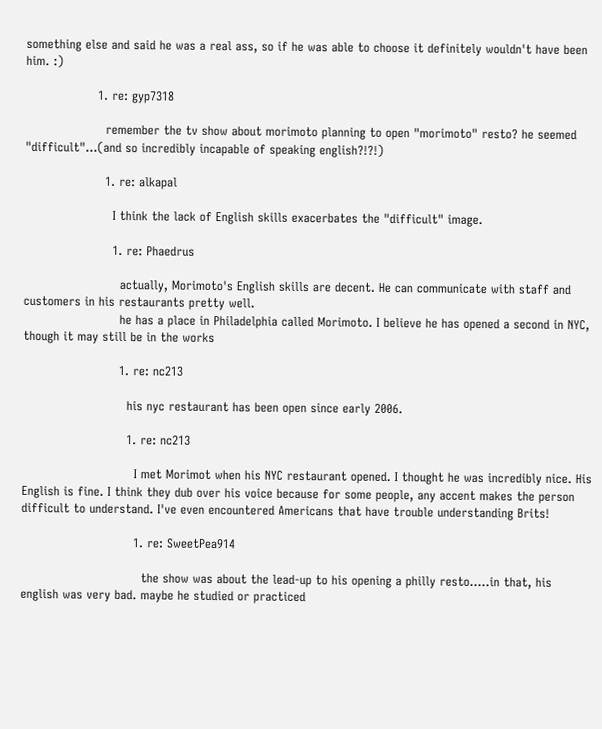something else and said he was a real ass, so if he was able to choose it definitely wouldn't have been him. :)

                  1. re: gyp7318

                    remember the tv show about morimoto planning to open "morimoto" resto? he seemed "difficult"...(and so incredibly incapable of speaking english?!?!)

                    1. re: alkapal

                      I think the lack of English skills exacerbates the "difficult" image.

                      1. re: Phaedrus

                        actually, Morimoto's English skills are decent. He can communicate with staff and customers in his restaurants pretty well.
                        he has a place in Philadelphia called Morimoto. I believe he has opened a second in NYC, though it may still be in the works

                        1. re: nc213

                          his nyc restaurant has been open since early 2006.

                          1. re: nc213

                            I met Morimot when his NYC restaurant opened. I thought he was incredibly nice. His English is fine. I think they dub over his voice because for some people, any accent makes the person difficult to understand. I've even encountered Americans that have trouble understanding Brits!

                            1. re: SweetPea914

                              the show was about the lead-up to his opening a philly resto.....in that, his english was very bad. maybe he studied or practiced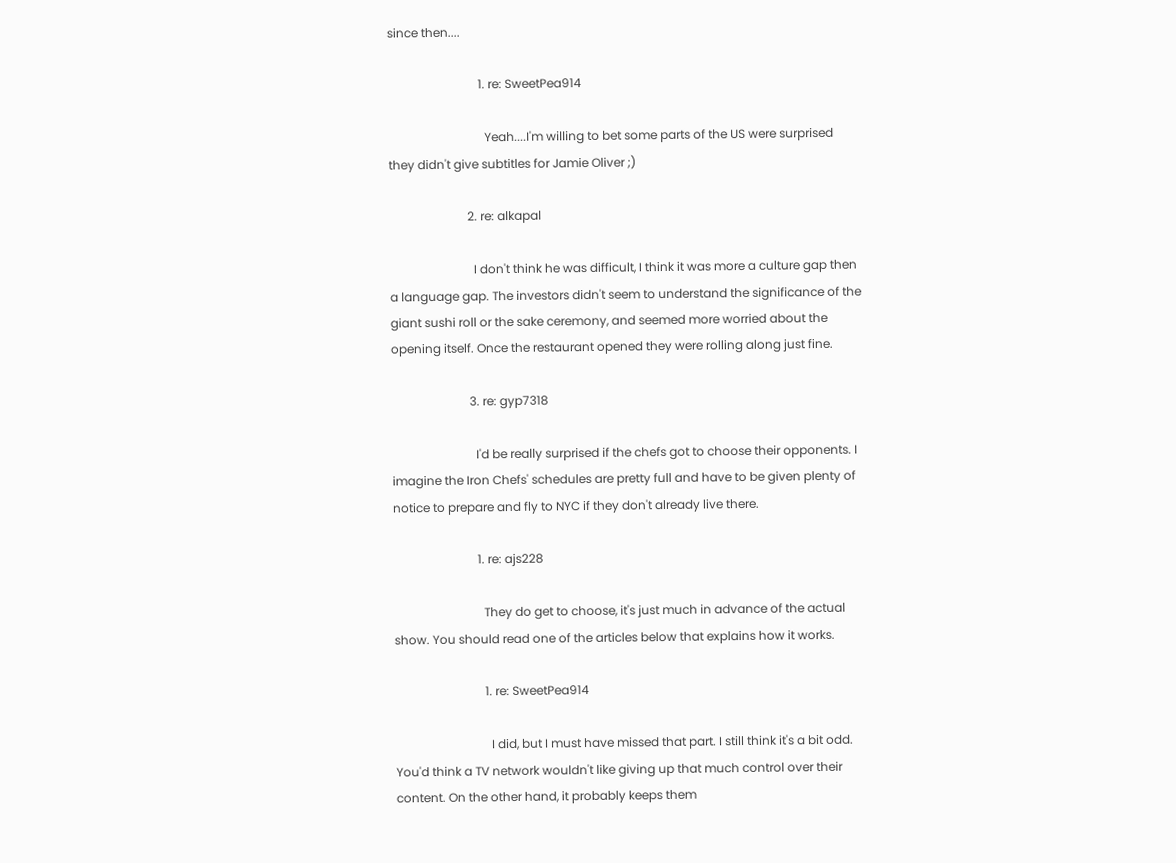since then....

                              1. re: SweetPea914

                                Yeah....I'm willing to bet some parts of the US were surprised they didn't give subtitles for Jamie Oliver ;)

                          2. re: alkapal

                            I don't think he was difficult, I think it was more a culture gap then a language gap. The investors didn't seem to understand the significance of the giant sushi roll or the sake ceremony, and seemed more worried about the opening itself. Once the restaurant opened they were rolling along just fine.

                          3. re: gyp7318

                            I'd be really surprised if the chefs got to choose their opponents. I imagine the Iron Chefs' schedules are pretty full and have to be given plenty of notice to prepare and fly to NYC if they don't already live there.

                            1. re: ajs228

                              They do get to choose, it's just much in advance of the actual show. You should read one of the articles below that explains how it works.

                              1. re: SweetPea914

                                I did, but I must have missed that part. I still think it's a bit odd. You'd think a TV network wouldn't like giving up that much control over their content. On the other hand, it probably keeps them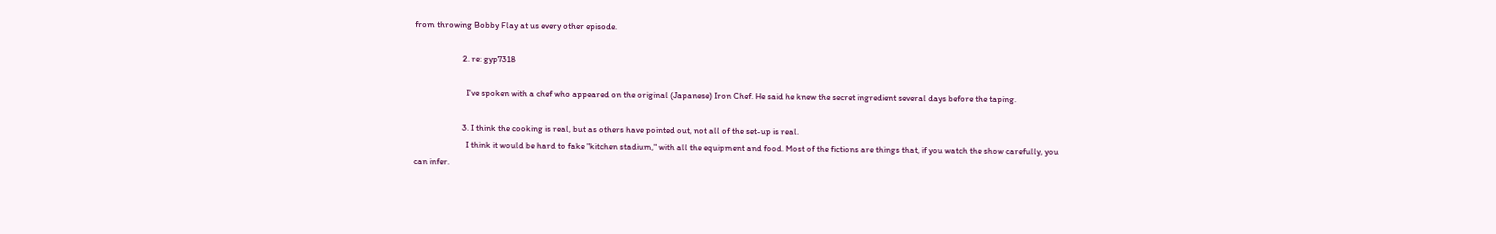from throwing Bobby Flay at us every other episode.

                        2. re: gyp7318

                          I've spoken with a chef who appeared on the original (Japanese) Iron Chef. He said he knew the secret ingredient several days before the taping.

                        3. I think the cooking is real, but as others have pointed out, not all of the set-up is real.
                          I think it would be hard to fake "kitchen stadium," with all the equipment and food. Most of the fictions are things that, if you watch the show carefully, you can infer.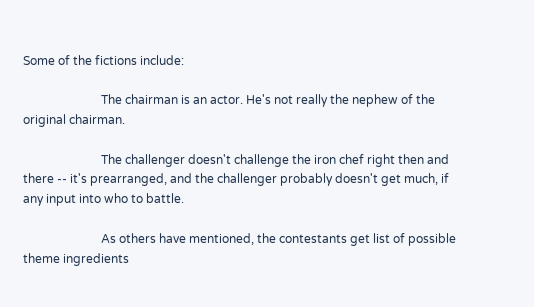Some of the fictions include:

                          The chairman is an actor. He's not really the nephew of the original chairman.

                          The challenger doesn't challenge the iron chef right then and there -- it's prearranged, and the challenger probably doesn't get much, if any input into who to battle.

                          As others have mentioned, the contestants get list of possible theme ingredients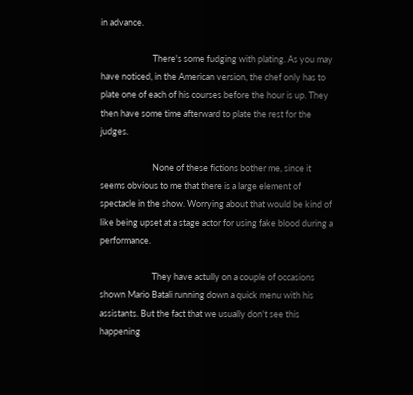in advance.

                          There's some fudging with plating. As you may have noticed, in the American version, the chef only has to plate one of each of his courses before the hour is up. They then have some time afterward to plate the rest for the judges.

                          None of these fictions bother me, since it seems obvious to me that there is a large element of spectacle in the show. Worrying about that would be kind of like being upset at a stage actor for using fake blood during a performance.

                          They have actully on a couple of occasions shown Mario Batali running down a quick menu with his assistants. But the fact that we usually don't see this happening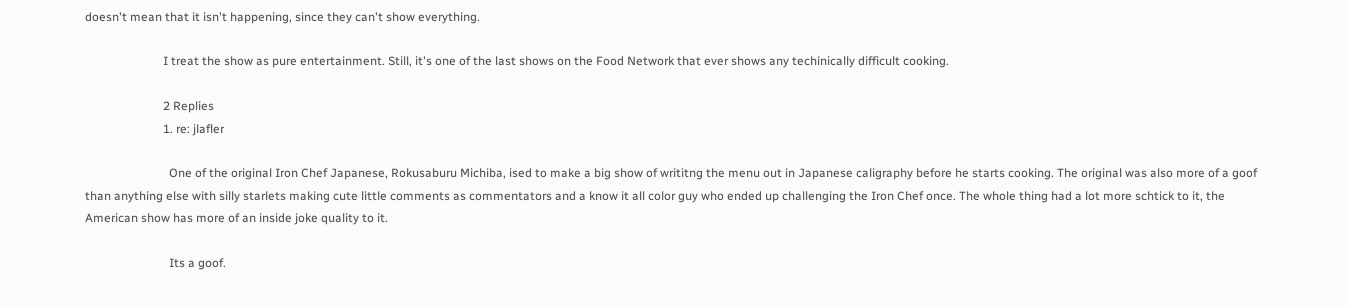doesn't mean that it isn't happening, since they can't show everything.

                          I treat the show as pure entertainment. Still, it's one of the last shows on the Food Network that ever shows any techinically difficult cooking.

                          2 Replies
                          1. re: jlafler

                            One of the original Iron Chef Japanese, Rokusaburu Michiba, ised to make a big show of writitng the menu out in Japanese caligraphy before he starts cooking. The original was also more of a goof than anything else with silly starlets making cute little comments as commentators and a know it all color guy who ended up challenging the Iron Chef once. The whole thing had a lot more schtick to it, the American show has more of an inside joke quality to it.

                            Its a goof.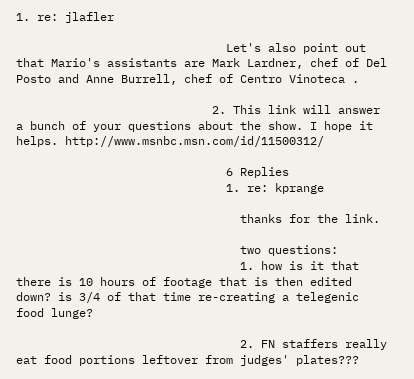1. re: jlafler

                              Let's also point out that Mario's assistants are Mark Lardner, chef of Del Posto and Anne Burrell, chef of Centro Vinoteca .

                            2. This link will answer a bunch of your questions about the show. I hope it helps. http://www.msnbc.msn.com/id/11500312/

                              6 Replies
                              1. re: kprange

                                thanks for the link.

                                two questions:
                                1. how is it that there is 10 hours of footage that is then edited down? is 3/4 of that time re-creating a telegenic food lunge?

                                2. FN staffers really eat food portions leftover from judges' plates???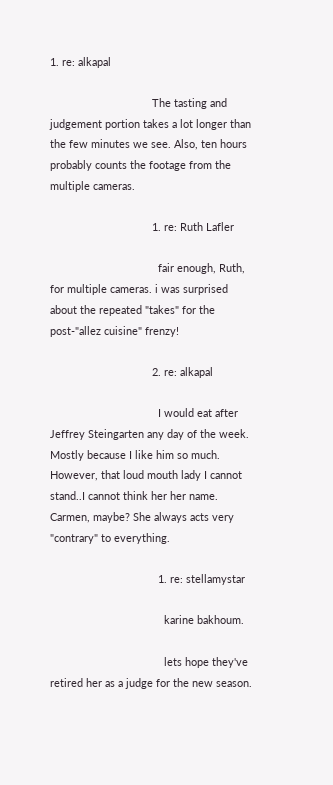1. re: alkapal

                                  The tasting and judgement portion takes a lot longer than the few minutes we see. Also, ten hours probably counts the footage from the multiple cameras.

                                  1. re: Ruth Lafler

                                    fair enough, Ruth, for multiple cameras. i was surprised about the repeated "takes" for the post-"allez cuisine" frenzy!

                                  2. re: alkapal

                                    I would eat after Jeffrey Steingarten any day of the week. Mostly because I like him so much. However, that loud mouth lady I cannot stand..I cannot think her her name. Carmen, maybe? She always acts very "contrary" to everything.

                                    1. re: stellamystar

                                      karine bakhoum.

                                      lets hope they've retired her as a judge for the new season.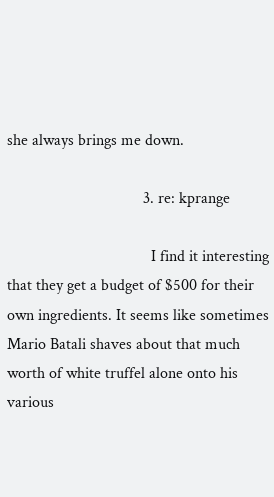she always brings me down.

                                  3. re: kprange

                                    I find it interesting that they get a budget of $500 for their own ingredients. It seems like sometimes Mario Batali shaves about that much worth of white truffel alone onto his various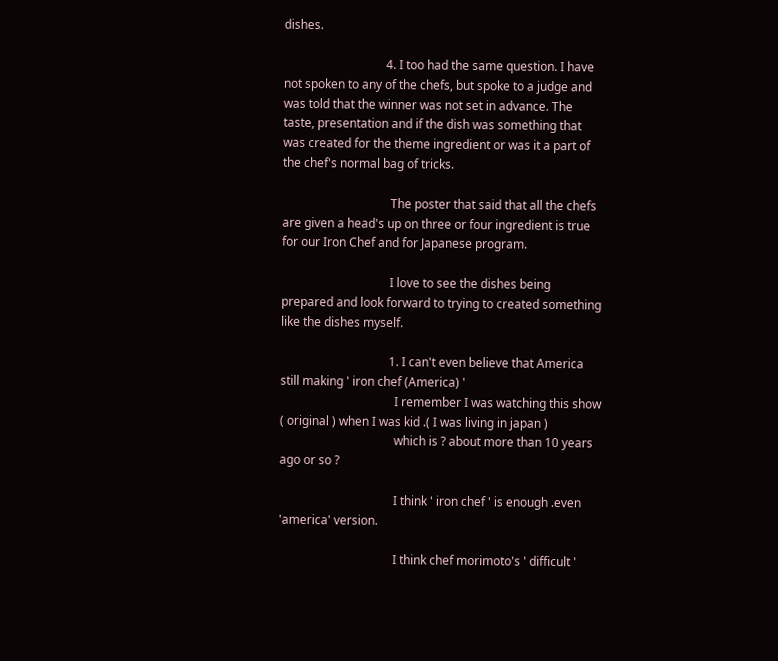dishes.

                                  4. I too had the same question. I have not spoken to any of the chefs, but spoke to a judge and was told that the winner was not set in advance. The taste, presentation and if the dish was something that was created for the theme ingredient or was it a part of the chef's normal bag of tricks.

                                    The poster that said that all the chefs are given a head's up on three or four ingredient is true for our Iron Chef and for Japanese program.

                                    I love to see the dishes being prepared and look forward to trying to created something like the dishes myself.

                                    1. I can't even believe that America still making ' iron chef (America) '
                                      I remember I was watching this show ( original ) when I was kid .( I was living in japan )
                                      which is ? about more than 10 years ago or so ?

                                      I think ' iron chef ' is enough .even 'america' version.

                                      I think chef morimoto's ' difficult '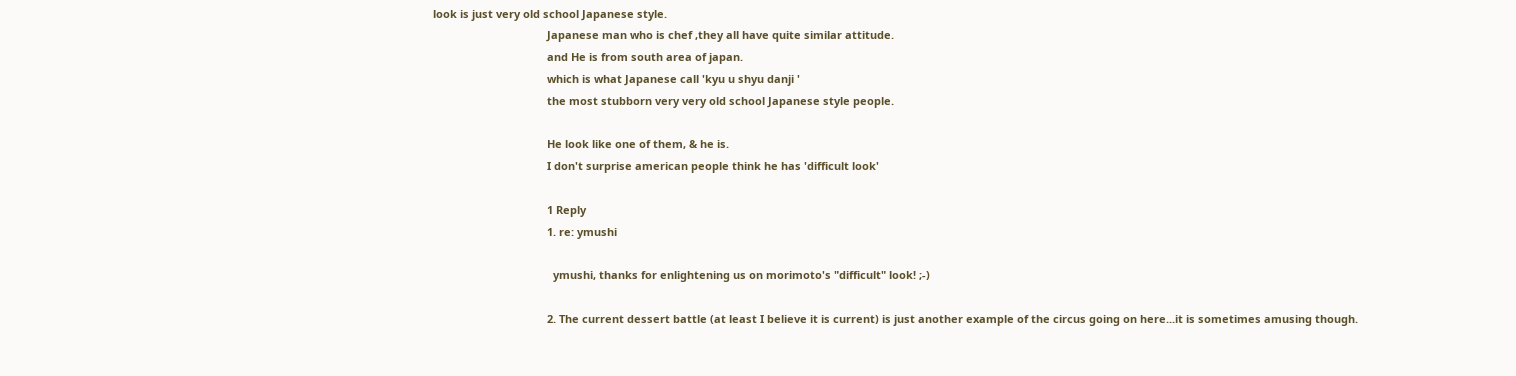look is just very old school Japanese style.
                                      Japanese man who is chef ,they all have quite similar attitude.
                                      and He is from south area of japan.
                                      which is what Japanese call 'kyu u shyu danji '
                                      the most stubborn very very old school Japanese style people.

                                      He look like one of them, & he is.
                                      I don't surprise american people think he has 'difficult look'

                                      1 Reply
                                      1. re: ymushi

                                        ymushi, thanks for enlightening us on morimoto's "difficult" look! ;-)

                                      2. The current dessert battle (at least I believe it is current) is just another example of the circus going on here...it is sometimes amusing though.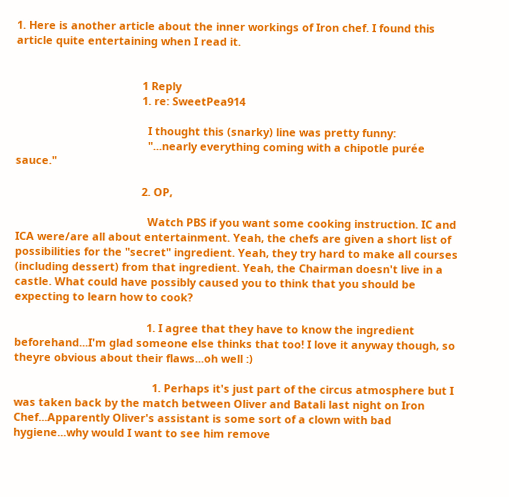1. Here is another article about the inner workings of Iron chef. I found this article quite entertaining when I read it.


                                          1 Reply
                                          1. re: SweetPea914

                                            I thought this (snarky) line was pretty funny:
                                            "...nearly everything coming with a chipotle purée sauce."

                                          2. OP,

                                            Watch PBS if you want some cooking instruction. IC and ICA were/are all about entertainment. Yeah, the chefs are given a short list of possibilities for the "secret" ingredient. Yeah, they try hard to make all courses (including dessert) from that ingredient. Yeah, the Chairman doesn't live in a castle. What could have possibly caused you to think that you should be expecting to learn how to cook?

                                            1. I agree that they have to know the ingredient beforehand...I'm glad someone else thinks that too! I love it anyway though, so theyre obvious about their flaws...oh well :)

                                              1. Perhaps it's just part of the circus atmosphere but I was taken back by the match between Oliver and Batali last night on Iron Chef...Apparently Oliver's assistant is some sort of a clown with bad hygiene...why would I want to see him remove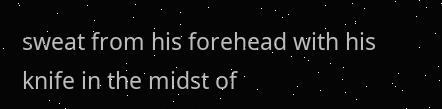sweat from his forehead with his knife in the midst of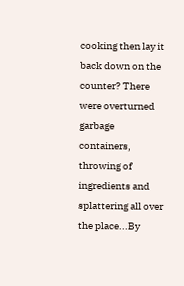cooking then lay it back down on the counter? There were overturned garbage containers, throwing of ingredients and splattering all over the place...By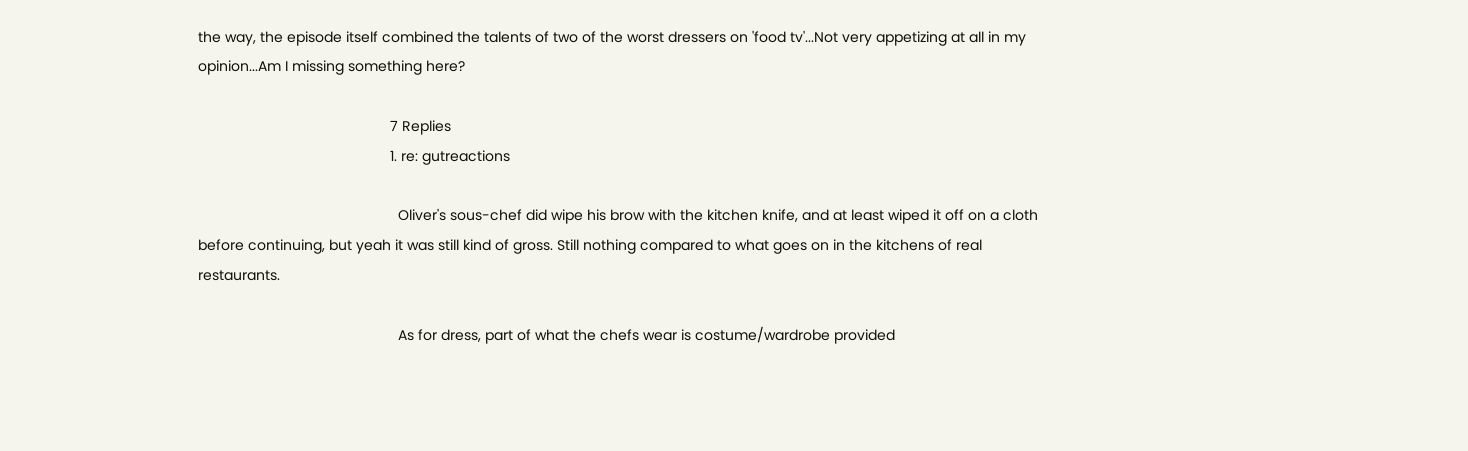the way, the episode itself combined the talents of two of the worst dressers on 'food tv'...Not very appetizing at all in my opinion...Am I missing something here?

                                                7 Replies
                                                1. re: gutreactions

                                                  Oliver's sous-chef did wipe his brow with the kitchen knife, and at least wiped it off on a cloth before continuing, but yeah it was still kind of gross. Still nothing compared to what goes on in the kitchens of real restaurants.

                                                  As for dress, part of what the chefs wear is costume/wardrobe provided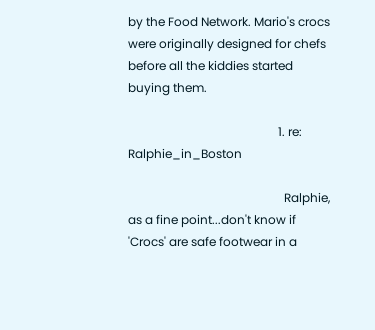by the Food Network. Mario's crocs were originally designed for chefs before all the kiddies started buying them.

                                                  1. re: Ralphie_in_Boston

                                                    Ralphie, as a fine point...don't know if 'Crocs' are safe footwear in a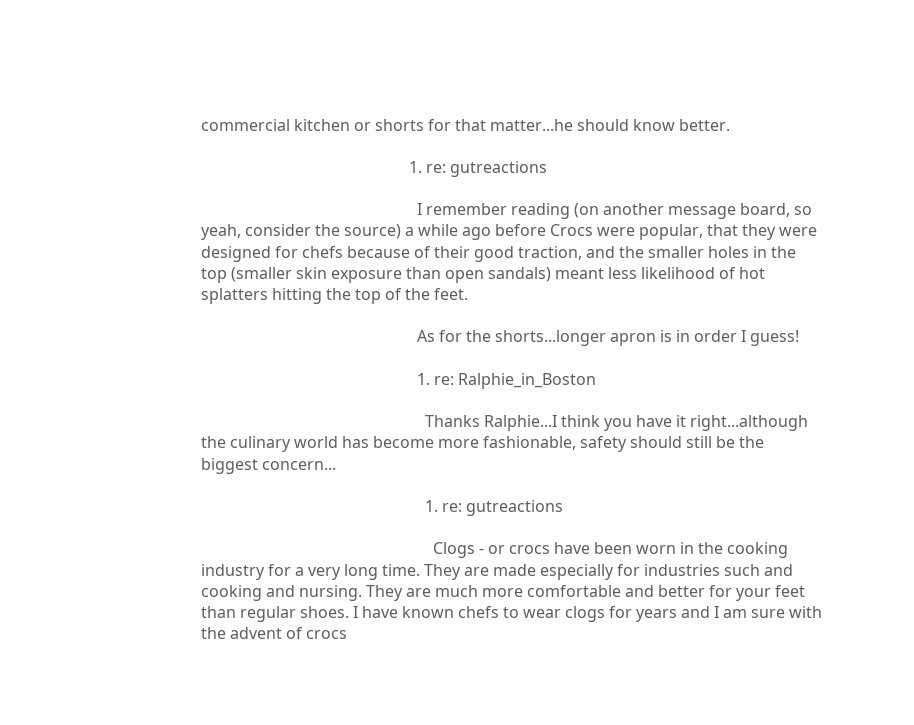commercial kitchen or shorts for that matter...he should know better.

                                                    1. re: gutreactions

                                                      I remember reading (on another message board, so yeah, consider the source) a while ago before Crocs were popular, that they were designed for chefs because of their good traction, and the smaller holes in the top (smaller skin exposure than open sandals) meant less likelihood of hot splatters hitting the top of the feet.

                                                      As for the shorts...longer apron is in order I guess!

                                                      1. re: Ralphie_in_Boston

                                                        Thanks Ralphie...I think you have it right...although the culinary world has become more fashionable, safety should still be the biggest concern...

                                                        1. re: gutreactions

                                                          Clogs - or crocs have been worn in the cooking industry for a very long time. They are made especially for industries such and cooking and nursing. They are much more comfortable and better for your feet than regular shoes. I have known chefs to wear clogs for years and I am sure with the advent of crocs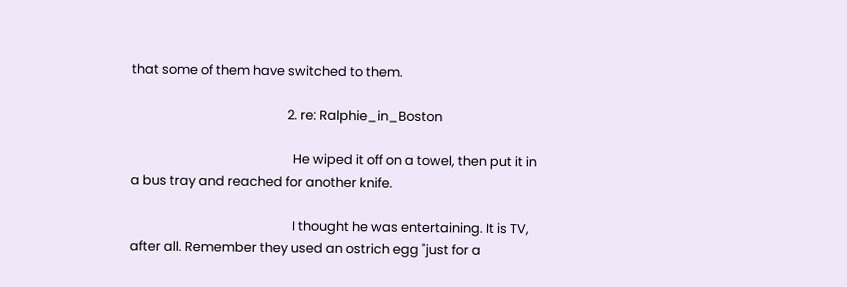that some of them have switched to them.

                                                    2. re: Ralphie_in_Boston

                                                      He wiped it off on a towel, then put it in a bus tray and reached for another knife.

                                                      I thought he was entertaining. It is TV, after all. Remember they used an ostrich egg "just for a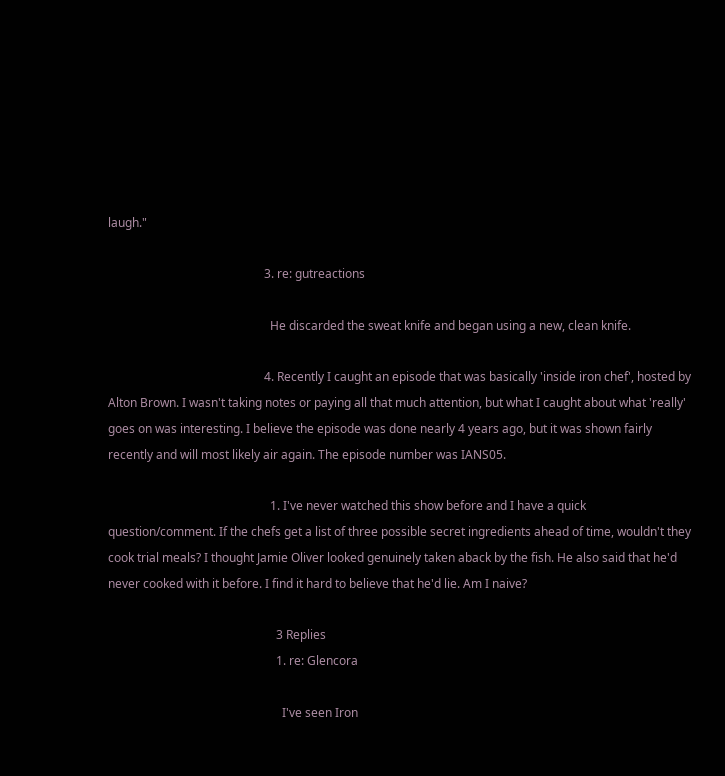laugh."

                                                    3. re: gutreactions

                                                      He discarded the sweat knife and began using a new, clean knife.

                                                    4. Recently I caught an episode that was basically 'inside iron chef', hosted by Alton Brown. I wasn't taking notes or paying all that much attention, but what I caught about what 'really' goes on was interesting. I believe the episode was done nearly 4 years ago, but it was shown fairly recently and will most likely air again. The episode number was IANS05.

                                                      1. I've never watched this show before and I have a quick question/comment. If the chefs get a list of three possible secret ingredients ahead of time, wouldn't they cook trial meals? I thought Jamie Oliver looked genuinely taken aback by the fish. He also said that he'd never cooked with it before. I find it hard to believe that he'd lie. Am I naive?

                                                        3 Replies
                                                        1. re: Glencora

                                                          I've seen Iron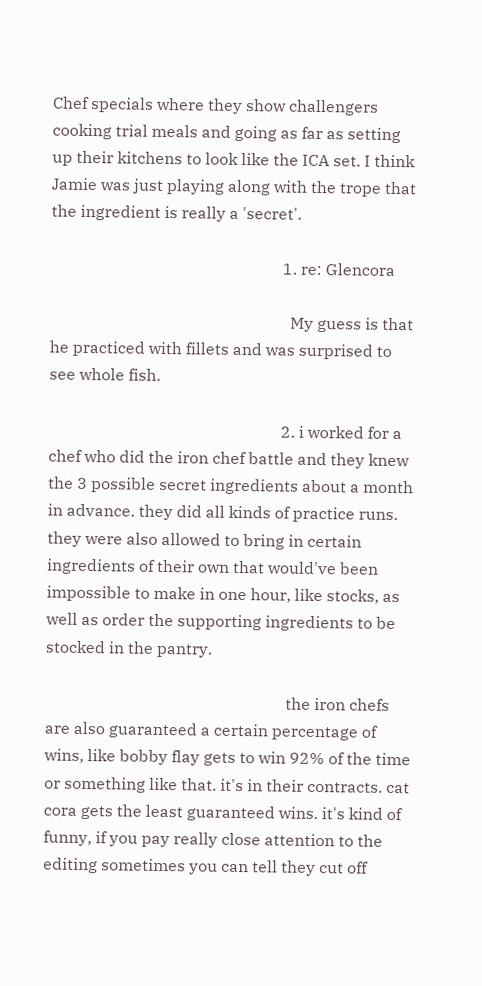Chef specials where they show challengers cooking trial meals and going as far as setting up their kitchens to look like the ICA set. I think Jamie was just playing along with the trope that the ingredient is really a 'secret'.

                                                          1. re: Glencora

                                                            My guess is that he practiced with fillets and was surprised to see whole fish.

                                                          2. i worked for a chef who did the iron chef battle and they knew the 3 possible secret ingredients about a month in advance. they did all kinds of practice runs. they were also allowed to bring in certain ingredients of their own that would've been impossible to make in one hour, like stocks, as well as order the supporting ingredients to be stocked in the pantry.

                                                            the iron chefs are also guaranteed a certain percentage of wins, like bobby flay gets to win 92% of the time or something like that. it's in their contracts. cat cora gets the least guaranteed wins. it's kind of funny, if you pay really close attention to the editing sometimes you can tell they cut off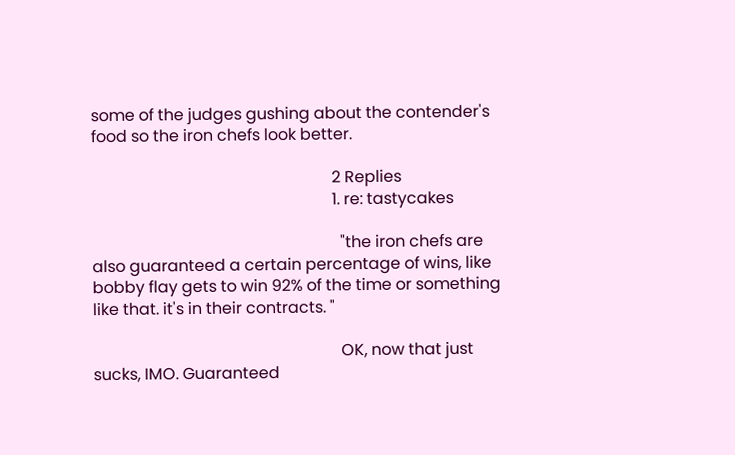some of the judges gushing about the contender's food so the iron chefs look better.

                                                            2 Replies
                                                            1. re: tastycakes

                                                              "the iron chefs are also guaranteed a certain percentage of wins, like bobby flay gets to win 92% of the time or something like that. it's in their contracts. "

                                                              OK, now that just sucks, IMO. Guaranteed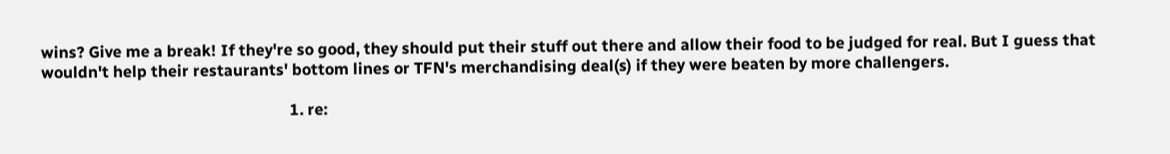wins? Give me a break! If they're so good, they should put their stuff out there and allow their food to be judged for real. But I guess that wouldn't help their restaurants' bottom lines or TFN's merchandising deal(s) if they were beaten by more challengers.

                                                              1. re: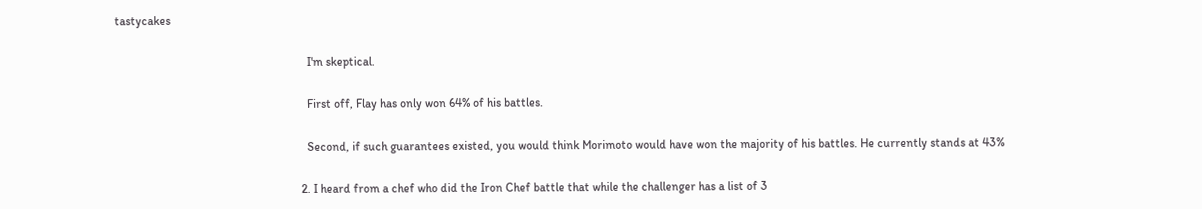tastycakes

                                                                I'm skeptical.

                                                                First off, Flay has only won 64% of his battles.

                                                                Second, if such guarantees existed, you would think Morimoto would have won the majority of his battles. He currently stands at 43%

                                                              2. I heard from a chef who did the Iron Chef battle that while the challenger has a list of 3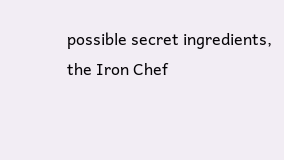possible secret ingredients, the Iron Chef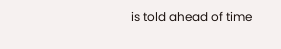is told ahead of time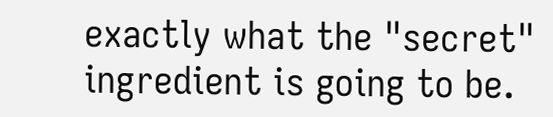exactly what the "secret" ingredient is going to be.